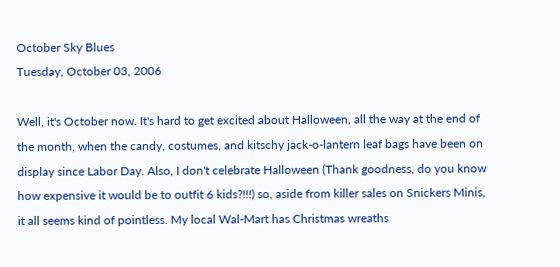October Sky Blues
Tuesday, October 03, 2006

Well, it's October now. It's hard to get excited about Halloween, all the way at the end of the month, when the candy, costumes, and kitschy jack-o-lantern leaf bags have been on display since Labor Day. Also, I don't celebrate Halloween (Thank goodness, do you know how expensive it would be to outfit 6 kids?!!!) so, aside from killer sales on Snickers Minis, it all seems kind of pointless. My local Wal-Mart has Christmas wreaths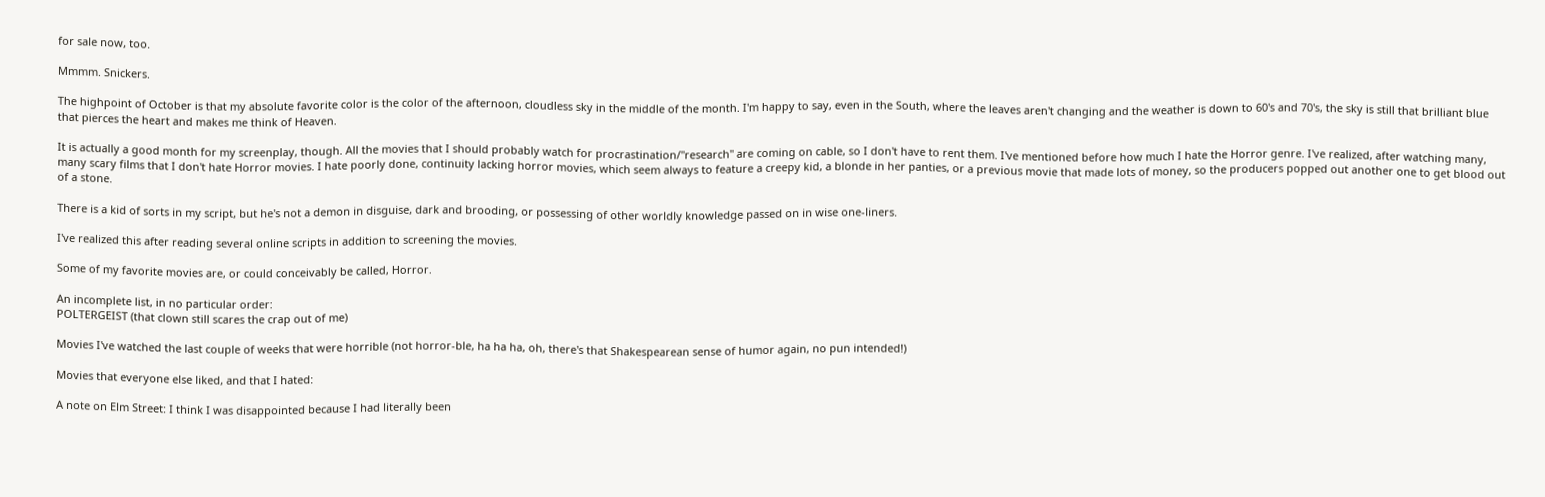for sale now, too.

Mmmm. Snickers.

The highpoint of October is that my absolute favorite color is the color of the afternoon, cloudless sky in the middle of the month. I'm happy to say, even in the South, where the leaves aren't changing and the weather is down to 60's and 70's, the sky is still that brilliant blue that pierces the heart and makes me think of Heaven.

It is actually a good month for my screenplay, though. All the movies that I should probably watch for procrastination/"research" are coming on cable, so I don't have to rent them. I've mentioned before how much I hate the Horror genre. I've realized, after watching many, many scary films that I don't hate Horror movies. I hate poorly done, continuity lacking horror movies, which seem always to feature a creepy kid, a blonde in her panties, or a previous movie that made lots of money, so the producers popped out another one to get blood out of a stone.

There is a kid of sorts in my script, but he's not a demon in disguise, dark and brooding, or possessing of other worldly knowledge passed on in wise one-liners.

I've realized this after reading several online scripts in addition to screening the movies.

Some of my favorite movies are, or could conceivably be called, Horror.

An incomplete list, in no particular order:
POLTERGEIST (that clown still scares the crap out of me)

Movies I've watched the last couple of weeks that were horrible (not horror-ble, ha ha ha, oh, there's that Shakespearean sense of humor again, no pun intended!)

Movies that everyone else liked, and that I hated:

A note on Elm Street: I think I was disappointed because I had literally been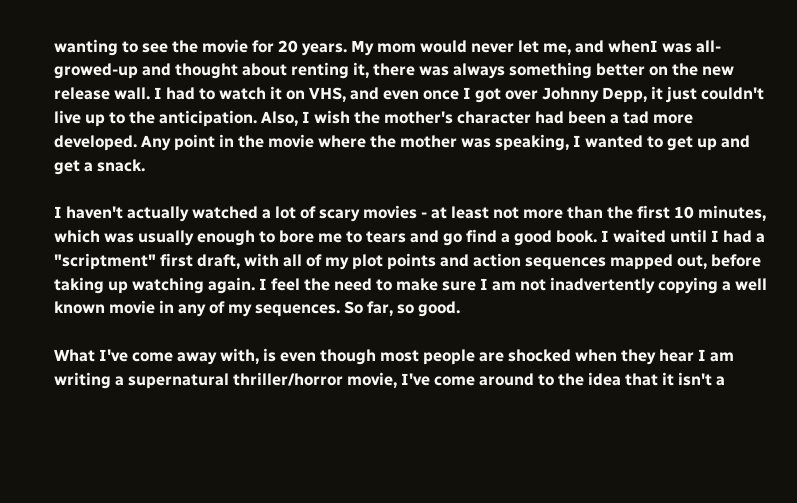wanting to see the movie for 20 years. My mom would never let me, and whenI was all-growed-up and thought about renting it, there was always something better on the new release wall. I had to watch it on VHS, and even once I got over Johnny Depp, it just couldn't live up to the anticipation. Also, I wish the mother's character had been a tad more developed. Any point in the movie where the mother was speaking, I wanted to get up and get a snack.

I haven't actually watched a lot of scary movies - at least not more than the first 10 minutes, which was usually enough to bore me to tears and go find a good book. I waited until I had a "scriptment" first draft, with all of my plot points and action sequences mapped out, before taking up watching again. I feel the need to make sure I am not inadvertently copying a well known movie in any of my sequences. So far, so good.

What I've come away with, is even though most people are shocked when they hear I am writing a supernatural thriller/horror movie, I've come around to the idea that it isn't a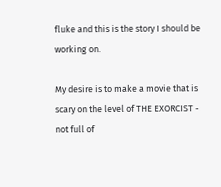fluke and this is the story I should be working on.

My desire is to make a movie that is scary on the level of THE EXORCIST - not full of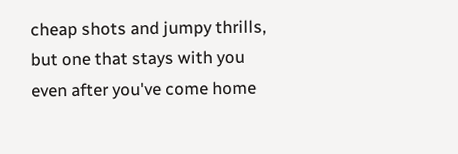cheap shots and jumpy thrills, but one that stays with you even after you've come home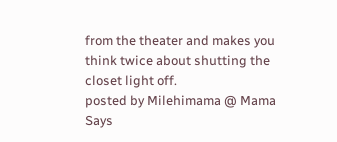from the theater and makes you think twice about shutting the closet light off.
posted by Milehimama @ Mama Says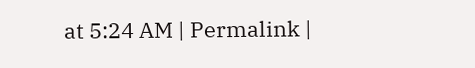at 5:24 AM | Permalink |